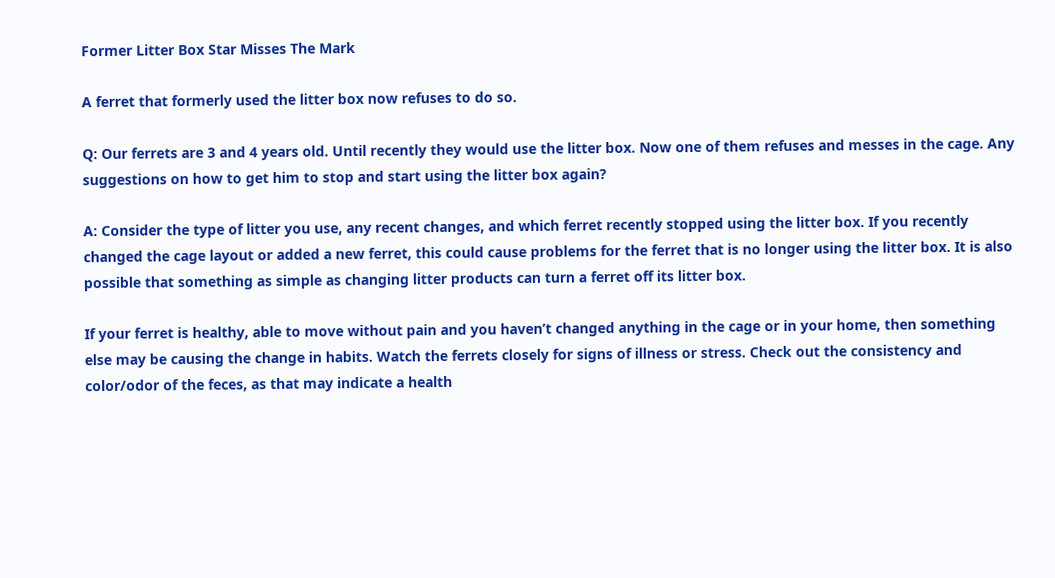Former Litter Box Star Misses The Mark

A ferret that formerly used the litter box now refuses to do so.

Q: Our ferrets are 3 and 4 years old. Until recently they would use the litter box. Now one of them refuses and messes in the cage. Any suggestions on how to get him to stop and start using the litter box again?

A: Consider the type of litter you use, any recent changes, and which ferret recently stopped using the litter box. If you recently changed the cage layout or added a new ferret, this could cause problems for the ferret that is no longer using the litter box. It is also possible that something as simple as changing litter products can turn a ferret off its litter box.

If your ferret is healthy, able to move without pain and you haven’t changed anything in the cage or in your home, then something else may be causing the change in habits. Watch the ferrets closely for signs of illness or stress. Check out the consistency and color/odor of the feces, as that may indicate a health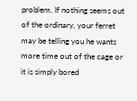problem. If nothing seems out of the ordinary, your ferret may be telling you he wants more time out of the cage or it is simply bored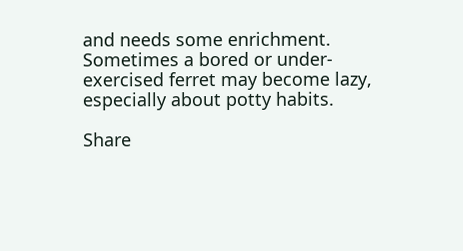and needs some enrichment. Sometimes a bored or under-exercised ferret may become lazy, especially about potty habits.

Share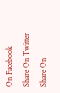On Facebook
Share On Twitter
Share On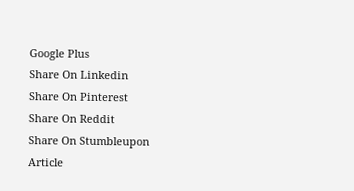Google Plus
Share On Linkedin
Share On Pinterest
Share On Reddit
Share On Stumbleupon
Article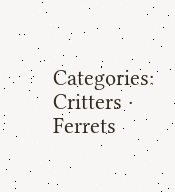Categories:
Critters · Ferrets